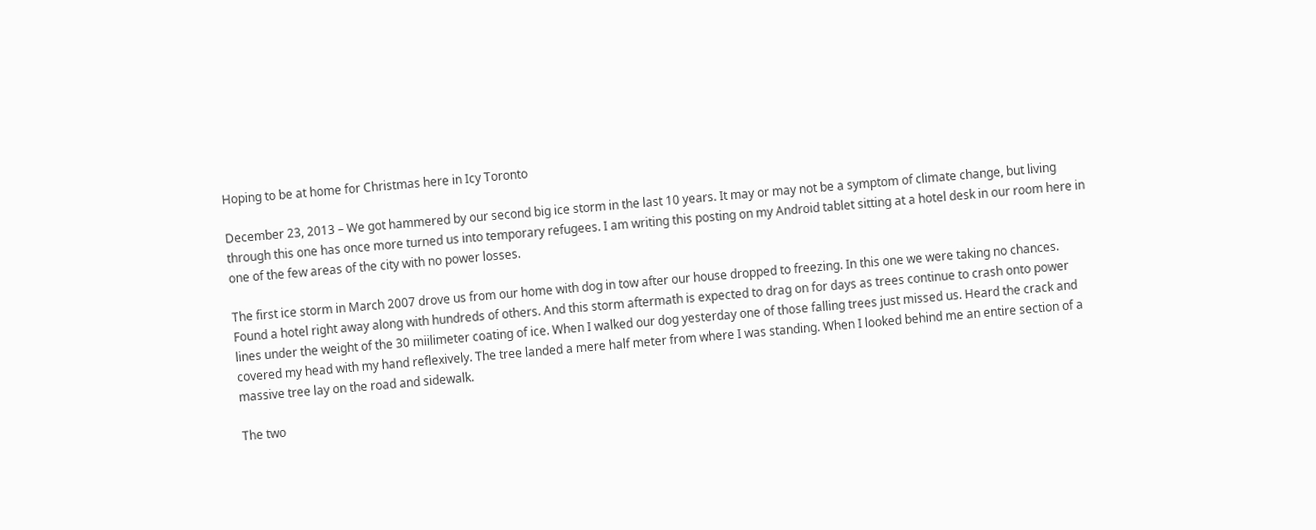Hoping to be at home for Christmas here in Icy Toronto

December 23, 2013 – We got hammered by our second big ice storm in the last 10 years. It may or may not be a symptom of climate change, but living through this one has once more turned us into temporary refugees. I am writing this posting on my Android tablet sitting at a hotel desk in our room here in one of the few areas of the city with no power losses.

The first ice storm in March 2007 drove us from our home with dog in tow after our house dropped to freezing. In this one we were taking no chances. Found a hotel right away along with hundreds of others. And this storm aftermath is expected to drag on for days as trees continue to crash onto power lines under the weight of the 30 miilimeter coating of ice. When I walked our dog yesterday one of those falling trees just missed us. Heard the crack and covered my head with my hand reflexively. The tree landed a mere half meter from where I was standing. When I looked behind me an entire section of a massive tree lay on the road and sidewalk.

The two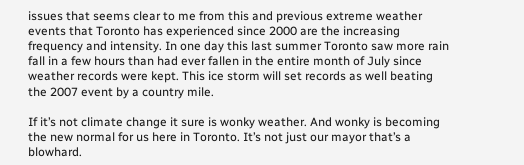issues that seems clear to me from this and previous extreme weather events that Toronto has experienced since 2000 are the increasing frequency and intensity. In one day this last summer Toronto saw more rain fall in a few hours than had ever fallen in the entire month of July since weather records were kept. This ice storm will set records as well beating the 2007 event by a country mile.

If it’s not climate change it sure is wonky weather. And wonky is becoming the new normal for us here in Toronto. It’s not just our mayor that’s a blowhard.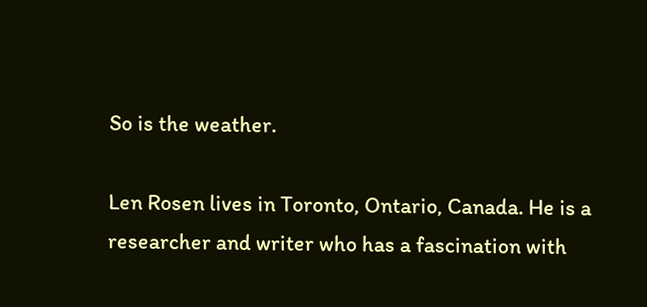So is the weather.

Len Rosen lives in Toronto, Ontario, Canada. He is a researcher and writer who has a fascination with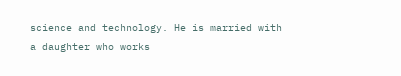science and technology. He is married with a daughter who works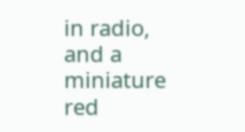in radio, and a miniature red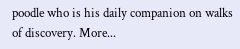poodle who is his daily companion on walks of discovery. More...